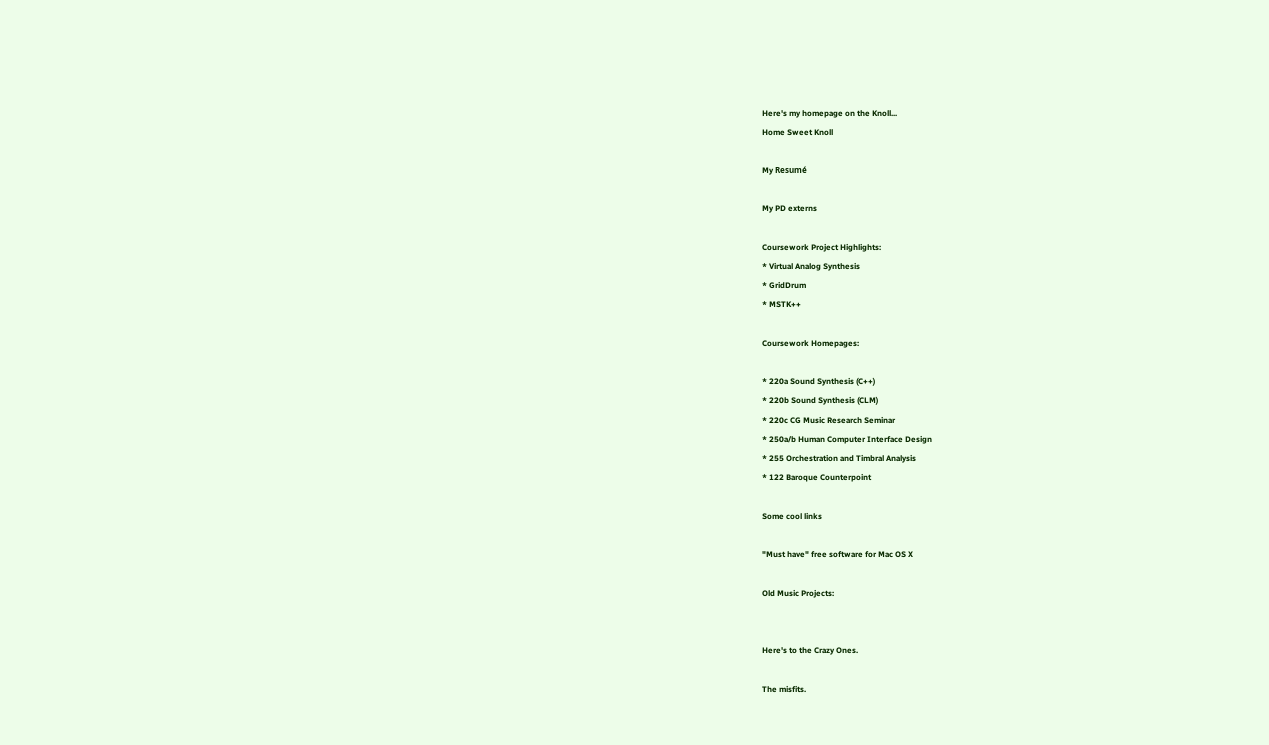Here's my homepage on the Knoll...
Home Sweet Knoll

My Resumé

My PD externs

Coursework Project Highlights:
* Virtual Analog Synthesis
* GridDrum
* MSTK++

Coursework Homepages:

* 220a Sound Synthesis (C++)
* 220b Sound Synthesis (CLM)
* 220c CG Music Research Seminar
* 250a/b Human Computer Interface Design
* 255 Orchestration and Timbral Analysis
* 122 Baroque Counterpoint

Some cool links

"Must have" free software for Mac OS X

Old Music Projects:


Here's to the Crazy Ones.

The misfits.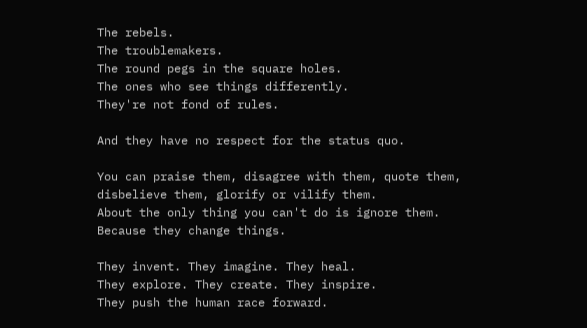The rebels.
The troublemakers.
The round pegs in the square holes.
The ones who see things differently.
They're not fond of rules.

And they have no respect for the status quo.

You can praise them, disagree with them, quote them,
disbelieve them, glorify or vilify them.
About the only thing you can't do is ignore them.
Because they change things.

They invent. They imagine. They heal.
They explore. They create. They inspire.
They push the human race forward.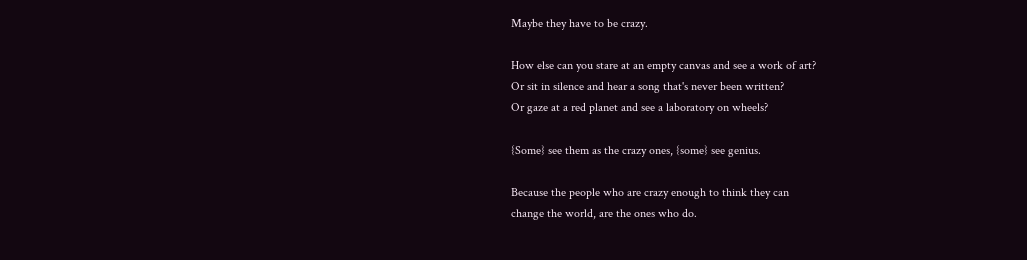Maybe they have to be crazy.

How else can you stare at an empty canvas and see a work of art?
Or sit in silence and hear a song that's never been written?
Or gaze at a red planet and see a laboratory on wheels?

{Some} see them as the crazy ones, {some} see genius.

Because the people who are crazy enough to think they can
change the world, are the ones who do.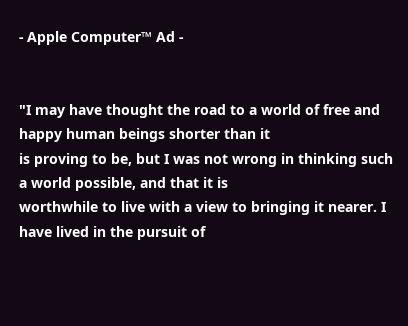- Apple Computer™ Ad -


"I may have thought the road to a world of free and happy human beings shorter than it
is proving to be, but I was not wrong in thinking such a world possible, and that it is
worthwhile to live with a view to bringing it nearer. I have lived in the pursuit of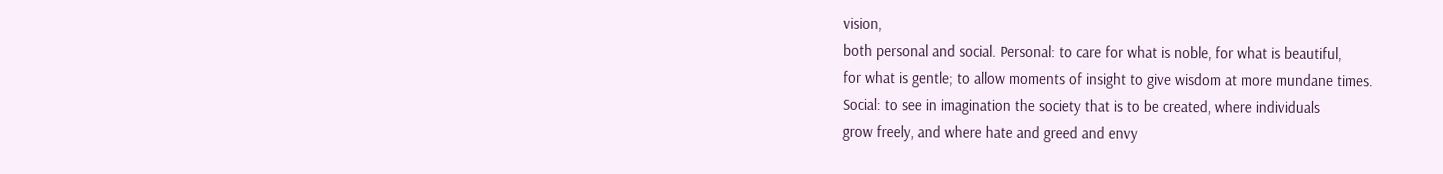vision,
both personal and social. Personal: to care for what is noble, for what is beautiful,
for what is gentle; to allow moments of insight to give wisdom at more mundane times.
Social: to see in imagination the society that is to be created, where individuals
grow freely, and where hate and greed and envy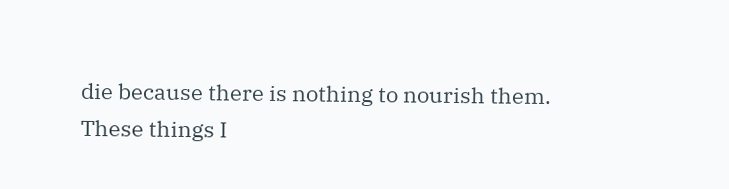die because there is nothing to nourish them.
These things I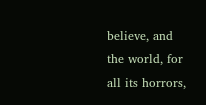believe, and the world, for all its horrors,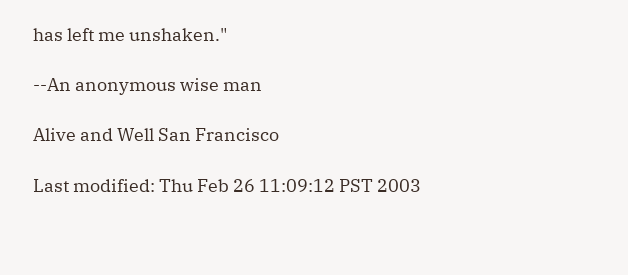has left me unshaken."

--An anonymous wise man

Alive and Well San Francisco

Last modified: Thu Feb 26 11:09:12 PST 2003